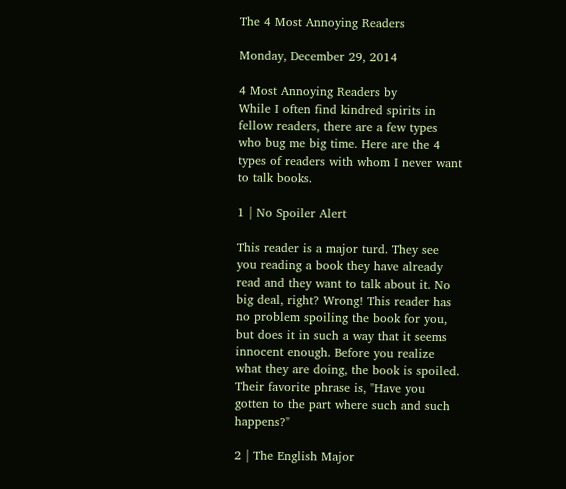The 4 Most Annoying Readers

Monday, December 29, 2014

4 Most Annoying Readers by
While I often find kindred spirits in fellow readers, there are a few types who bug me big time. Here are the 4 types of readers with whom I never want to talk books.

1 | No Spoiler Alert

This reader is a major turd. They see you reading a book they have already read and they want to talk about it. No big deal, right? Wrong! This reader has no problem spoiling the book for you, but does it in such a way that it seems innocent enough. Before you realize what they are doing, the book is spoiled. Their favorite phrase is, "Have you gotten to the part where such and such happens?"

2 | The English Major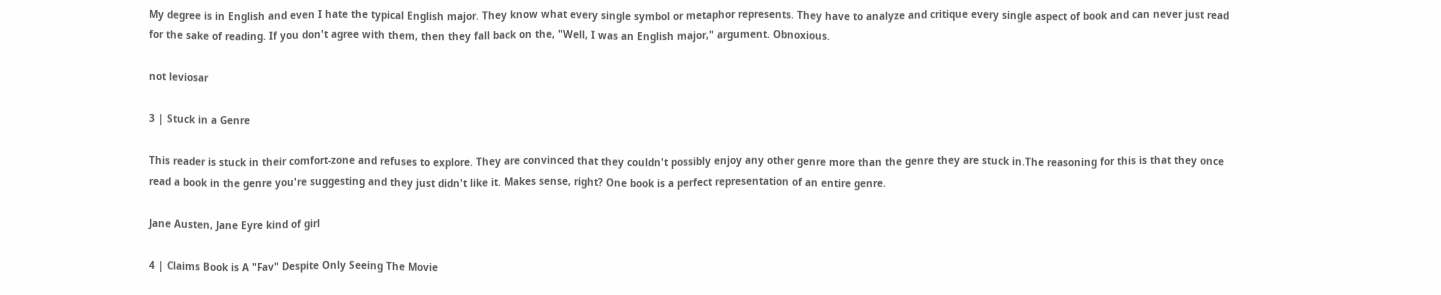My degree is in English and even I hate the typical English major. They know what every single symbol or metaphor represents. They have to analyze and critique every single aspect of book and can never just read for the sake of reading. If you don't agree with them, then they fall back on the, "Well, I was an English major," argument. Obnoxious.

not leviosar

3 | Stuck in a Genre

This reader is stuck in their comfort-zone and refuses to explore. They are convinced that they couldn't possibly enjoy any other genre more than the genre they are stuck in.The reasoning for this is that they once read a book in the genre you're suggesting and they just didn't like it. Makes sense, right? One book is a perfect representation of an entire genre.

Jane Austen, Jane Eyre kind of girl

4 | Claims Book is A "Fav" Despite Only Seeing The Movie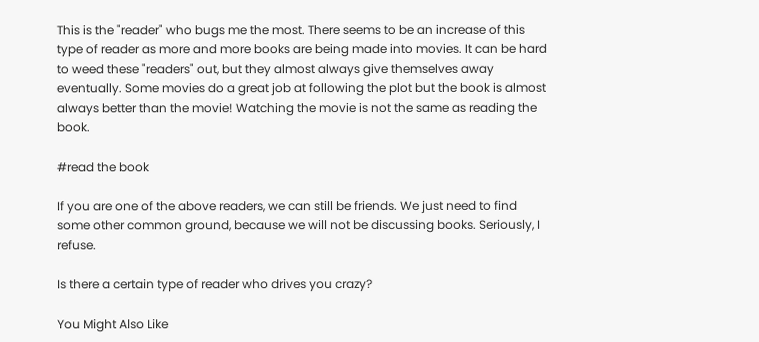This is the "reader" who bugs me the most. There seems to be an increase of this type of reader as more and more books are being made into movies. It can be hard to weed these "readers" out, but they almost always give themselves away eventually. Some movies do a great job at following the plot but the book is almost always better than the movie! Watching the movie is not the same as reading the book.

#read the book

If you are one of the above readers, we can still be friends. We just need to find some other common ground, because we will not be discussing books. Seriously, I refuse.

Is there a certain type of reader who drives you crazy?

You Might Also Like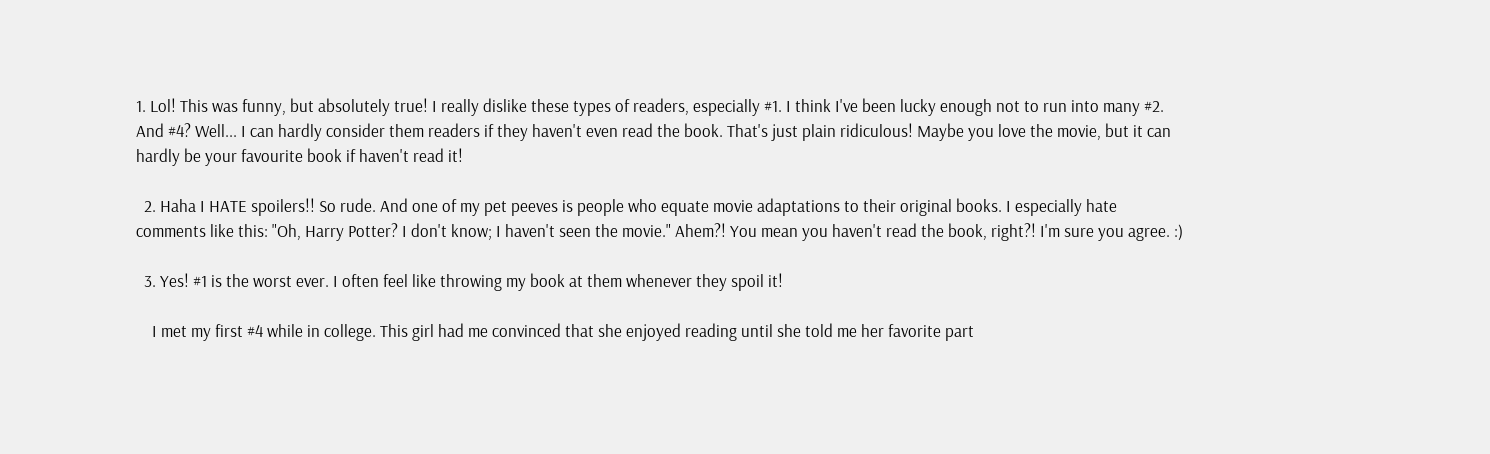1. Lol! This was funny, but absolutely true! I really dislike these types of readers, especially #1. I think I've been lucky enough not to run into many #2. And #4? Well... I can hardly consider them readers if they haven't even read the book. That's just plain ridiculous! Maybe you love the movie, but it can hardly be your favourite book if haven't read it!

  2. Haha I HATE spoilers!! So rude. And one of my pet peeves is people who equate movie adaptations to their original books. I especially hate comments like this: "Oh, Harry Potter? I don't know; I haven't seen the movie." Ahem?! You mean you haven't read the book, right?! I'm sure you agree. :)

  3. Yes! #1 is the worst ever. I often feel like throwing my book at them whenever they spoil it!

    I met my first #4 while in college. This girl had me convinced that she enjoyed reading until she told me her favorite part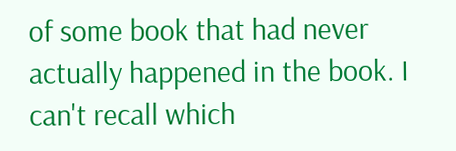of some book that had never actually happened in the book. I can't recall which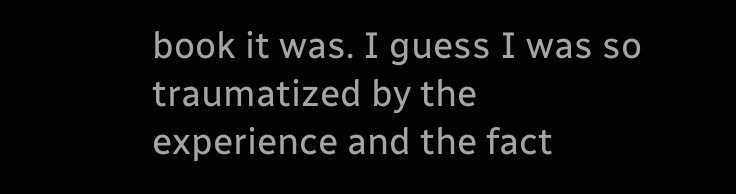book it was. I guess I was so traumatized by the experience and the fact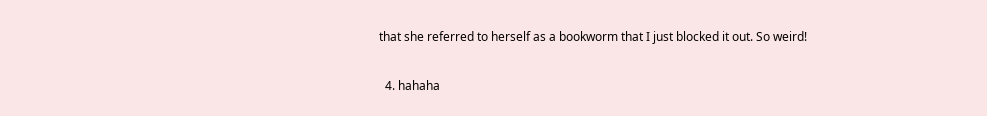that she referred to herself as a bookworm that I just blocked it out. So weird!

  4. hahaha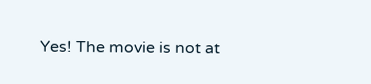Yes! The movie is not at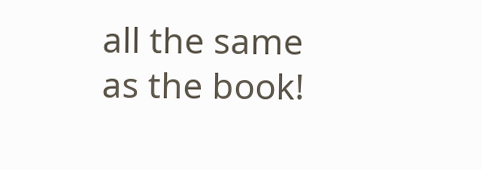all the same as the book!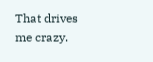That drives me crazy.